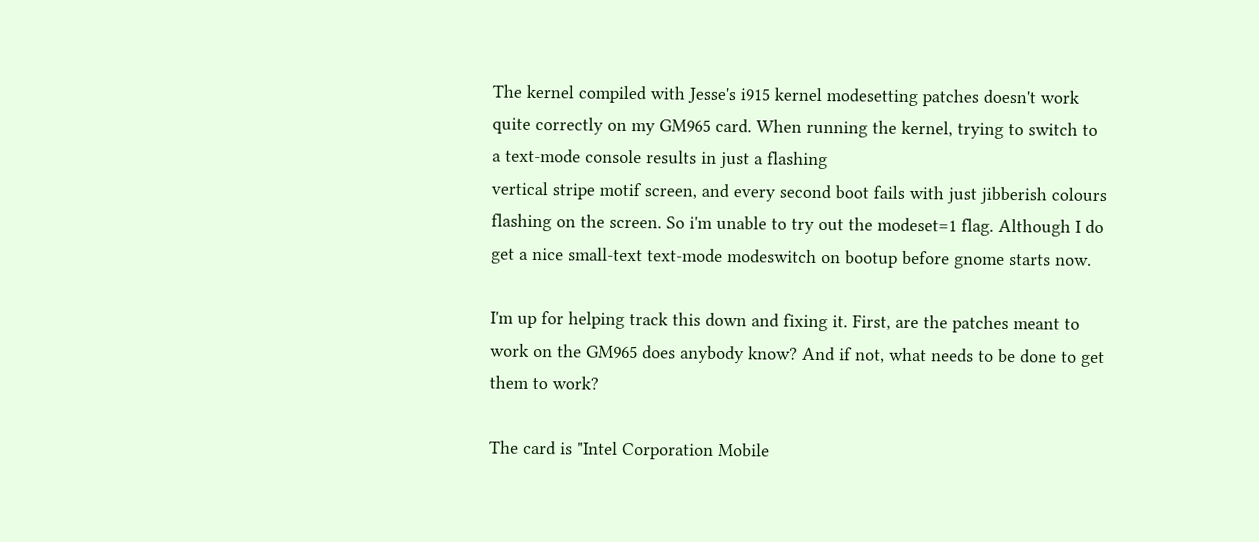The kernel compiled with Jesse's i915 kernel modesetting patches doesn't work quite correctly on my GM965 card. When running the kernel, trying to switch to a text-mode console results in just a flashing
vertical stripe motif screen, and every second boot fails with just jibberish colours flashing on the screen. So i'm unable to try out the modeset=1 flag. Although I do get a nice small-text text-mode modeswitch on bootup before gnome starts now.

I'm up for helping track this down and fixing it. First, are the patches meant to work on the GM965 does anybody know? And if not, what needs to be done to get them to work?

The card is "Intel Corporation Mobile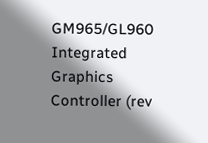GM965/GL960 Integrated Graphics Controller (rev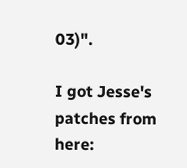03)".

I got Jesse's patches from here: